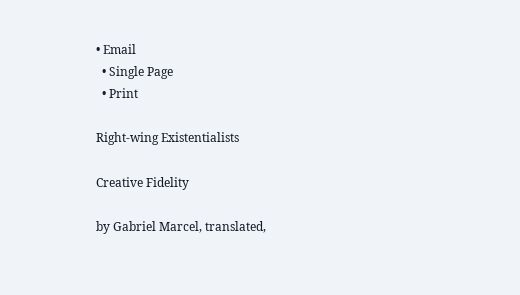• Email
  • Single Page
  • Print

Right-wing Existentialists

Creative Fidelity

by Gabriel Marcel, translated,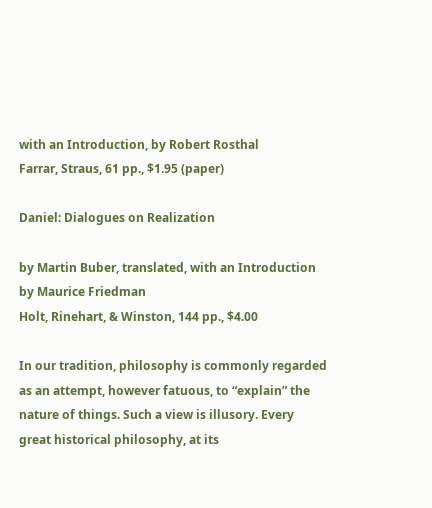with an Introduction, by Robert Rosthal
Farrar, Straus, 61 pp., $1.95 (paper)

Daniel: Dialogues on Realization

by Martin Buber, translated, with an Introduction by Maurice Friedman
Holt, Rinehart, & Winston, 144 pp., $4.00

In our tradition, philosophy is commonly regarded as an attempt, however fatuous, to “explain” the nature of things. Such a view is illusory. Every great historical philosophy, at its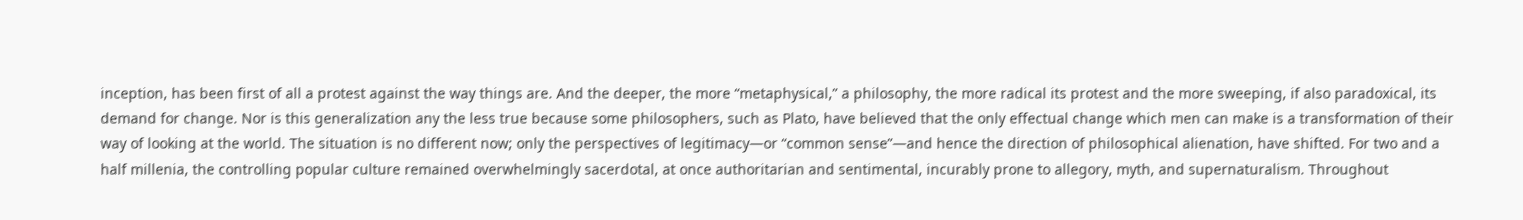inception, has been first of all a protest against the way things are. And the deeper, the more “metaphysical,” a philosophy, the more radical its protest and the more sweeping, if also paradoxical, its demand for change. Nor is this generalization any the less true because some philosophers, such as Plato, have believed that the only effectual change which men can make is a transformation of their way of looking at the world. The situation is no different now; only the perspectives of legitimacy—or “common sense”—and hence the direction of philosophical alienation, have shifted. For two and a half millenia, the controlling popular culture remained overwhelmingly sacerdotal, at once authoritarian and sentimental, incurably prone to allegory, myth, and supernaturalism. Throughout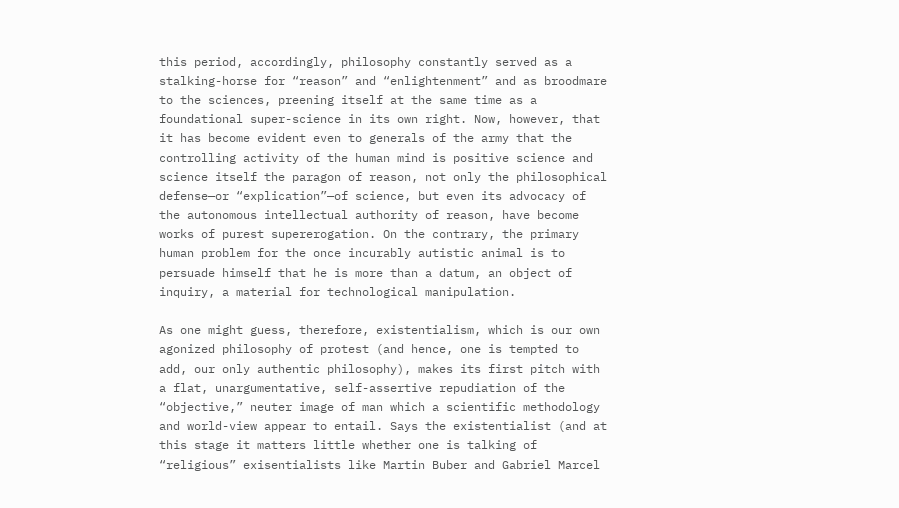this period, accordingly, philosophy constantly served as a stalking-horse for “reason” and “enlightenment” and as broodmare to the sciences, preening itself at the same time as a foundational super-science in its own right. Now, however, that it has become evident even to generals of the army that the controlling activity of the human mind is positive science and science itself the paragon of reason, not only the philosophical defense—or “explication”—of science, but even its advocacy of the autonomous intellectual authority of reason, have become works of purest supererogation. On the contrary, the primary human problem for the once incurably autistic animal is to persuade himself that he is more than a datum, an object of inquiry, a material for technological manipulation.

As one might guess, therefore, existentialism, which is our own agonized philosophy of protest (and hence, one is tempted to add, our only authentic philosophy), makes its first pitch with a flat, unargumentative, self-assertive repudiation of the “objective,” neuter image of man which a scientific methodology and world-view appear to entail. Says the existentialist (and at this stage it matters little whether one is talking of “religious” exisentialists like Martin Buber and Gabriel Marcel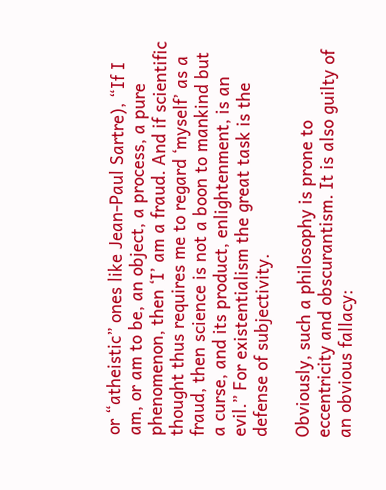or “atheistic” ones like Jean-Paul Sartre), “If I am, or am to be, an object, a process, a pure phenomenon, then ‘I’ am a fraud. And if scientific thought thus requires me to regard ‘myself’ as a fraud, then science is not a boon to mankind but a curse, and its product, enlightenment, is an evil.” For existentialism the great task is the defense of subjectivity.

Obviously, such a philosophy is prone to eccentricity and obscurantism. It is also guilty of an obvious fallacy: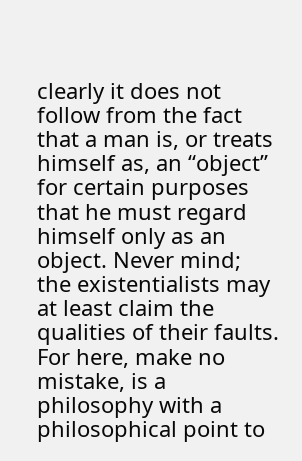clearly it does not follow from the fact that a man is, or treats himself as, an “object” for certain purposes that he must regard himself only as an object. Never mind; the existentialists may at least claim the qualities of their faults. For here, make no mistake, is a philosophy with a philosophical point to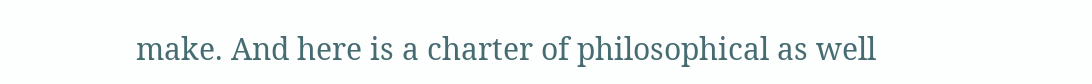make. And here is a charter of philosophical as well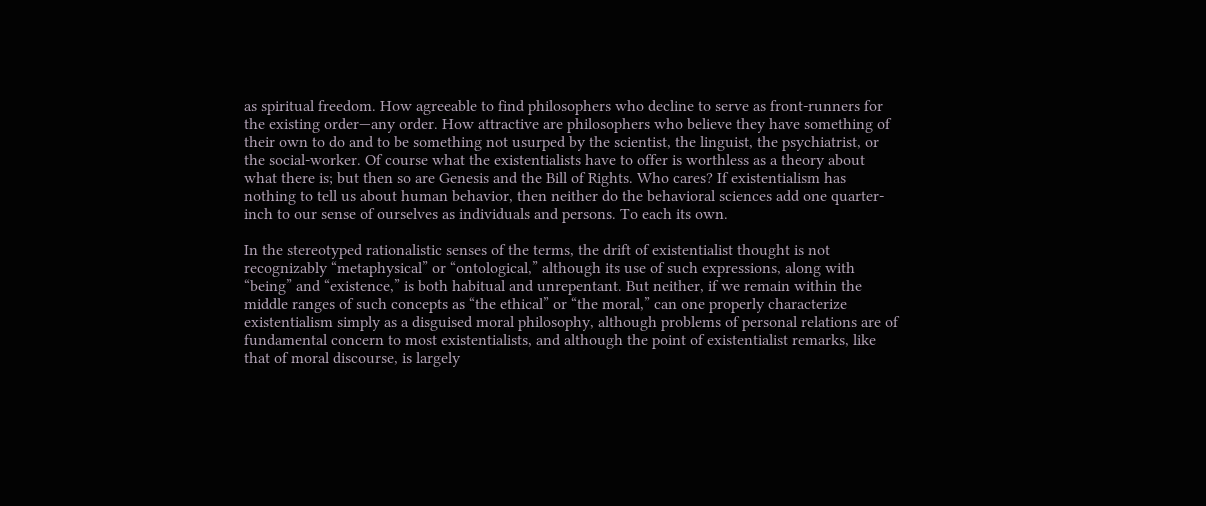as spiritual freedom. How agreeable to find philosophers who decline to serve as front-runners for the existing order—any order. How attractive are philosophers who believe they have something of their own to do and to be something not usurped by the scientist, the linguist, the psychiatrist, or the social-worker. Of course what the existentialists have to offer is worthless as a theory about what there is; but then so are Genesis and the Bill of Rights. Who cares? If existentialism has nothing to tell us about human behavior, then neither do the behavioral sciences add one quarter-inch to our sense of ourselves as individuals and persons. To each its own.

In the stereotyped rationalistic senses of the terms, the drift of existentialist thought is not recognizably “metaphysical” or “ontological,” although its use of such expressions, along with “being” and “existence,” is both habitual and unrepentant. But neither, if we remain within the middle ranges of such concepts as “the ethical” or “the moral,” can one properly characterize existentialism simply as a disguised moral philosophy, although problems of personal relations are of fundamental concern to most existentialists, and although the point of existentialist remarks, like that of moral discourse, is largely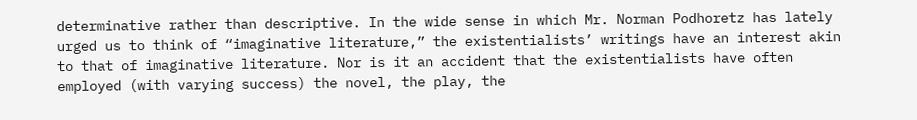determinative rather than descriptive. In the wide sense in which Mr. Norman Podhoretz has lately urged us to think of “imaginative literature,” the existentialists’ writings have an interest akin to that of imaginative literature. Nor is it an accident that the existentialists have often employed (with varying success) the novel, the play, the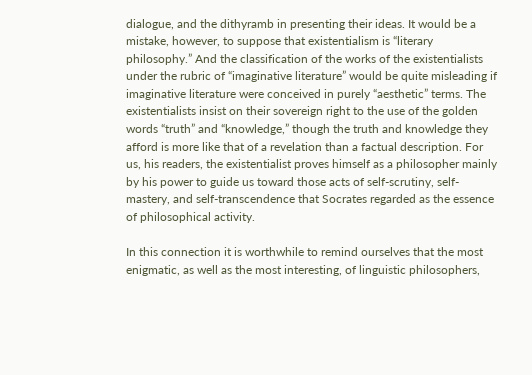dialogue, and the dithyramb in presenting their ideas. It would be a mistake, however, to suppose that existentialism is “literary philosophy.” And the classification of the works of the existentialists under the rubric of “imaginative literature” would be quite misleading if imaginative literature were conceived in purely “aesthetic” terms. The existentialists insist on their sovereign right to the use of the golden words “truth” and “knowledge,” though the truth and knowledge they afford is more like that of a revelation than a factual description. For us, his readers, the existentialist proves himself as a philosopher mainly by his power to guide us toward those acts of self-scrutiny, self-mastery, and self-transcendence that Socrates regarded as the essence of philosophical activity.

In this connection it is worthwhile to remind ourselves that the most enigmatic, as well as the most interesting, of linguistic philosophers,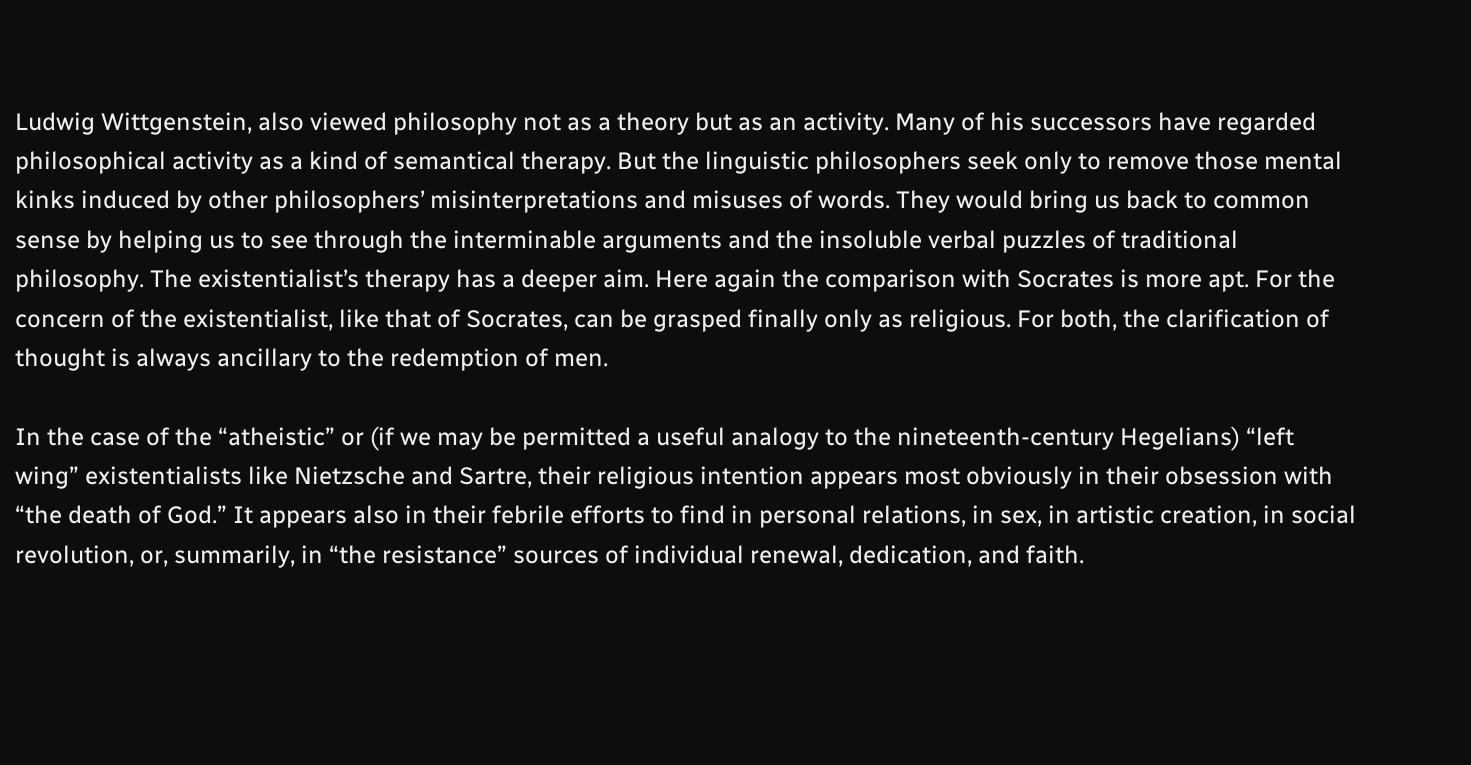Ludwig Wittgenstein, also viewed philosophy not as a theory but as an activity. Many of his successors have regarded philosophical activity as a kind of semantical therapy. But the linguistic philosophers seek only to remove those mental kinks induced by other philosophers’ misinterpretations and misuses of words. They would bring us back to common sense by helping us to see through the interminable arguments and the insoluble verbal puzzles of traditional philosophy. The existentialist’s therapy has a deeper aim. Here again the comparison with Socrates is more apt. For the concern of the existentialist, like that of Socrates, can be grasped finally only as religious. For both, the clarification of thought is always ancillary to the redemption of men.

In the case of the “atheistic” or (if we may be permitted a useful analogy to the nineteenth-century Hegelians) “left wing” existentialists like Nietzsche and Sartre, their religious intention appears most obviously in their obsession with “the death of God.” It appears also in their febrile efforts to find in personal relations, in sex, in artistic creation, in social revolution, or, summarily, in “the resistance” sources of individual renewal, dedication, and faith.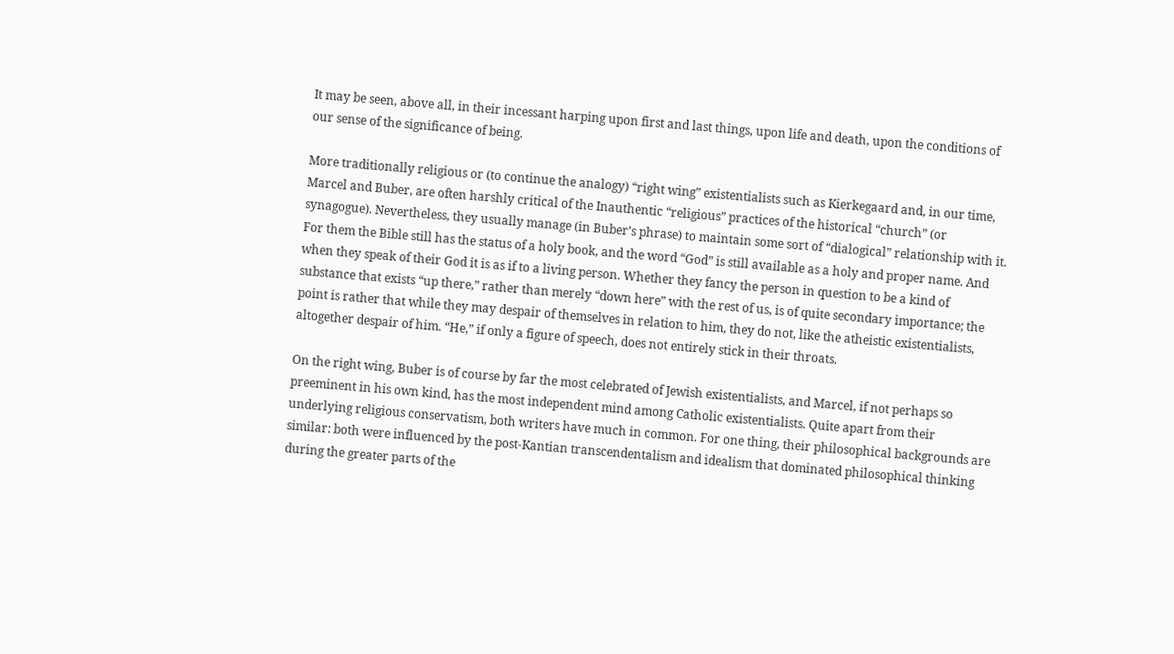It may be seen, above all, in their incessant harping upon first and last things, upon life and death, upon the conditions of our sense of the significance of being.

More traditionally religious or (to continue the analogy) “right wing” existentialists such as Kierkegaard and, in our time, Marcel and Buber, are often harshly critical of the Inauthentic “religious” practices of the historical “church” (or synagogue). Nevertheless, they usually manage (in Buber’s phrase) to maintain some sort of “dialogical” relationship with it. For them the Bible still has the status of a holy book, and the word “God” is still available as a holy and proper name. And when they speak of their God it is as if to a living person. Whether they fancy the person in question to be a kind of substance that exists “up there,” rather than merely “down here” with the rest of us, is of quite secondary importance; the point is rather that while they may despair of themselves in relation to him, they do not, like the atheistic existentialists, altogether despair of him. “He,” if only a figure of speech, does not entirely stick in their throats.

On the right wing, Buber is of course by far the most celebrated of Jewish existentialists, and Marcel, if not perhaps so preeminent in his own kind, has the most independent mind among Catholic existentialists. Quite apart from their underlying religious conservatism, both writers have much in common. For one thing, their philosophical backgrounds are similar: both were influenced by the post-Kantian transcendentalism and idealism that dominated philosophical thinking during the greater parts of the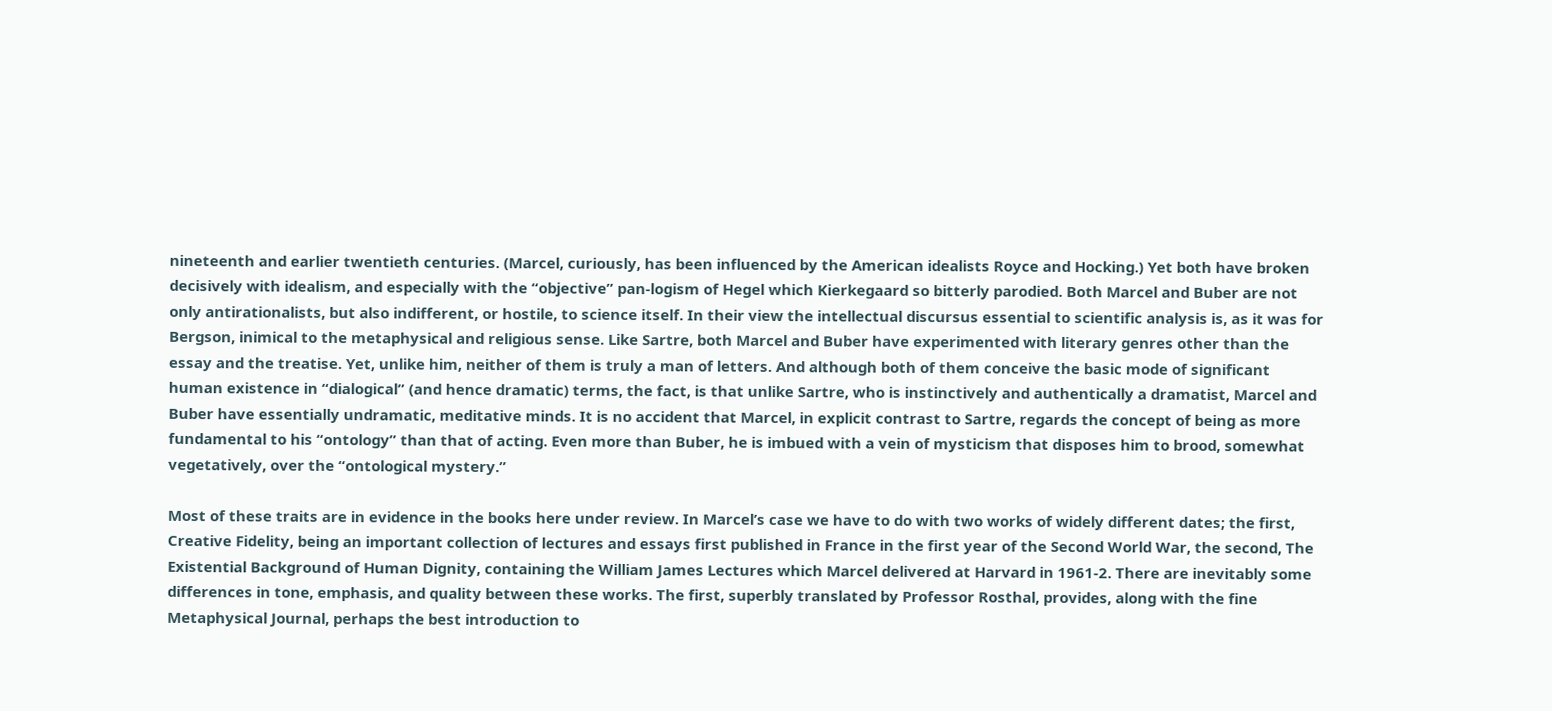nineteenth and earlier twentieth centuries. (Marcel, curiously, has been influenced by the American idealists Royce and Hocking.) Yet both have broken decisively with idealism, and especially with the “objective” pan-logism of Hegel which Kierkegaard so bitterly parodied. Both Marcel and Buber are not only antirationalists, but also indifferent, or hostile, to science itself. In their view the intellectual discursus essential to scientific analysis is, as it was for Bergson, inimical to the metaphysical and religious sense. Like Sartre, both Marcel and Buber have experimented with literary genres other than the essay and the treatise. Yet, unlike him, neither of them is truly a man of letters. And although both of them conceive the basic mode of significant human existence in “dialogical” (and hence dramatic) terms, the fact, is that unlike Sartre, who is instinctively and authentically a dramatist, Marcel and Buber have essentially undramatic, meditative minds. It is no accident that Marcel, in explicit contrast to Sartre, regards the concept of being as more fundamental to his “ontology” than that of acting. Even more than Buber, he is imbued with a vein of mysticism that disposes him to brood, somewhat vegetatively, over the “ontological mystery.”

Most of these traits are in evidence in the books here under review. In Marcel’s case we have to do with two works of widely different dates; the first, Creative Fidelity, being an important collection of lectures and essays first published in France in the first year of the Second World War, the second, The Existential Background of Human Dignity, containing the William James Lectures which Marcel delivered at Harvard in 1961-2. There are inevitably some differences in tone, emphasis, and quality between these works. The first, superbly translated by Professor Rosthal, provides, along with the fine Metaphysical Journal, perhaps the best introduction to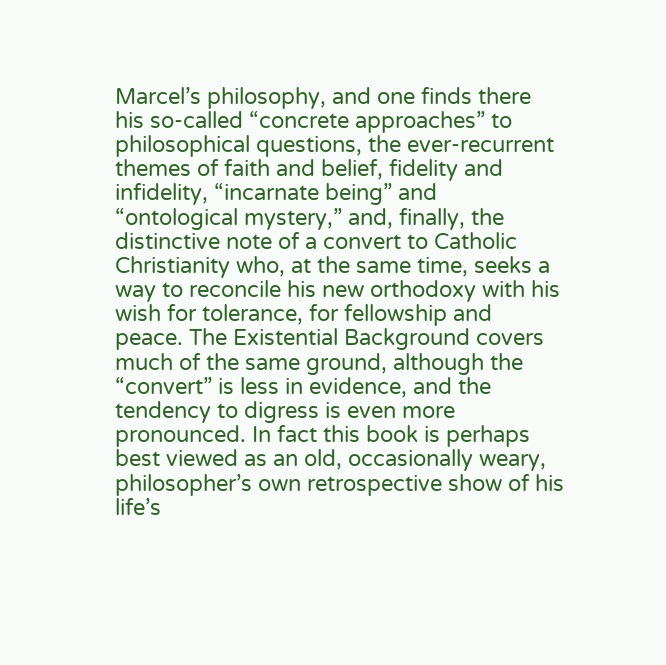Marcel’s philosophy, and one finds there his so-called “concrete approaches” to philosophical questions, the ever-recurrent themes of faith and belief, fidelity and infidelity, “incarnate being” and “ontological mystery,” and, finally, the distinctive note of a convert to Catholic Christianity who, at the same time, seeks a way to reconcile his new orthodoxy with his wish for tolerance, for fellowship and peace. The Existential Background covers much of the same ground, although the “convert” is less in evidence, and the tendency to digress is even more pronounced. In fact this book is perhaps best viewed as an old, occasionally weary, philosopher’s own retrospective show of his life’s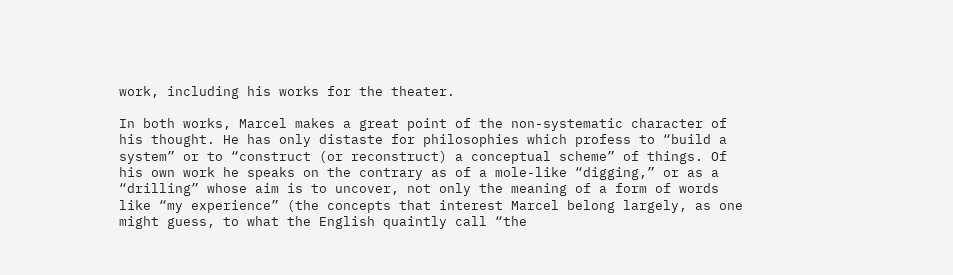work, including his works for the theater.

In both works, Marcel makes a great point of the non-systematic character of his thought. He has only distaste for philosophies which profess to “build a system” or to “construct (or reconstruct) a conceptual scheme” of things. Of his own work he speaks on the contrary as of a mole-like “digging,” or as a “drilling” whose aim is to uncover, not only the meaning of a form of words like “my experience” (the concepts that interest Marcel belong largely, as one might guess, to what the English quaintly call “the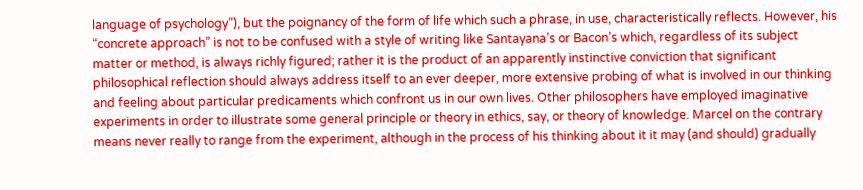language of psychology”), but the poignancy of the form of life which such a phrase, in use, characteristically reflects. However, his “concrete approach” is not to be confused with a style of writing like Santayana’s or Bacon’s which, regardless of its subject matter or method, is always richly figured; rather it is the product of an apparently instinctive conviction that significant philosophical reflection should always address itself to an ever deeper, more extensive probing of what is involved in our thinking and feeling about particular predicaments which confront us in our own lives. Other philosophers have employed imaginative experiments in order to illustrate some general principle or theory in ethics, say, or theory of knowledge. Marcel on the contrary means never really to range from the experiment, although in the process of his thinking about it it may (and should) gradually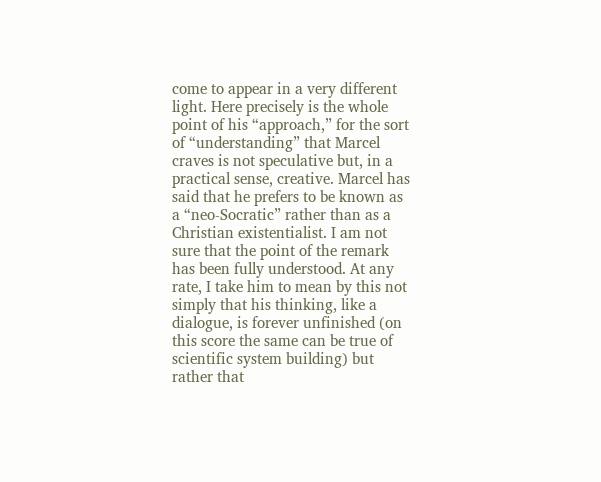come to appear in a very different light. Here precisely is the whole point of his “approach,” for the sort of “understanding” that Marcel craves is not speculative but, in a practical sense, creative. Marcel has said that he prefers to be known as a “neo-Socratic” rather than as a Christian existentialist. I am not sure that the point of the remark has been fully understood. At any rate, I take him to mean by this not simply that his thinking, like a dialogue, is forever unfinished (on this score the same can be true of scientific system building) but rather that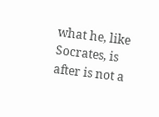what he, like Socrates, is after is not a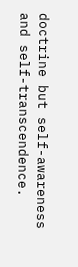doctrine but self-awareness and self-transcendence.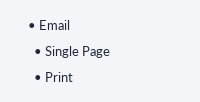• Email
  • Single Page
  • Print